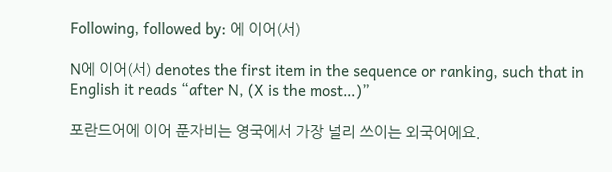Following, followed by: 에 이어(서)

N에 이어(서) denotes the first item in the sequence or ranking, such that in English it reads “after N, (X is the most…)”

포란드어에 이어 푼자비는 영국에서 가장 널리 쓰이는 외국어에요.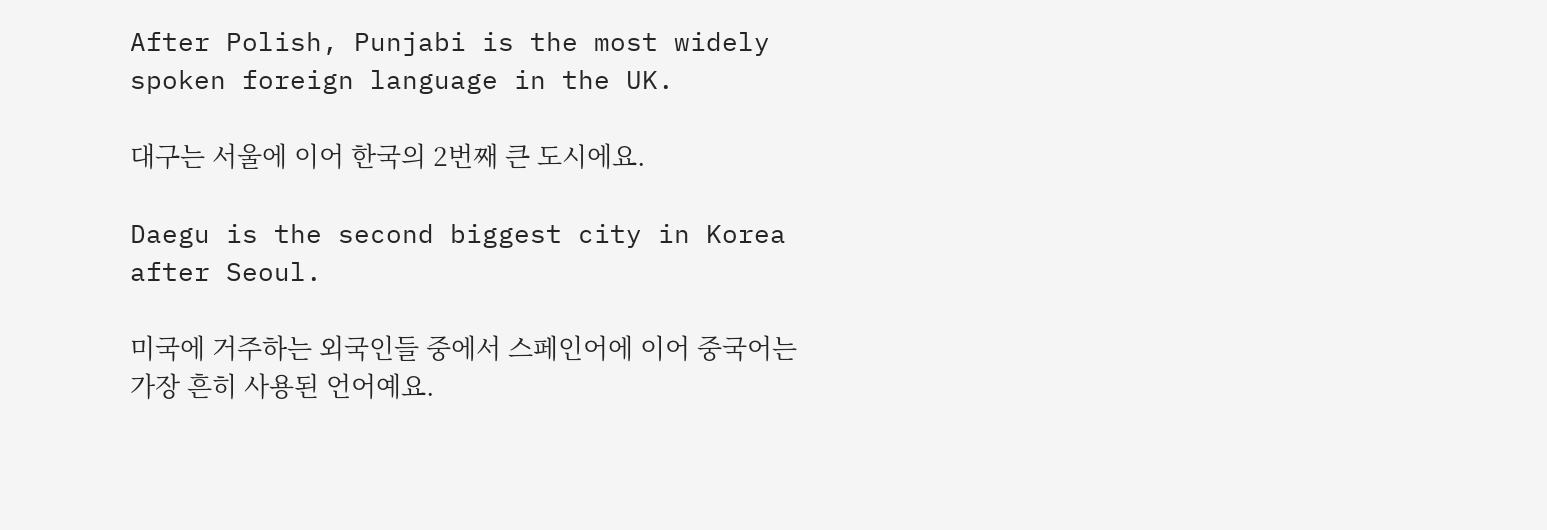After Polish, Punjabi is the most widely spoken foreign language in the UK.

대구는 서울에 이어 한국의 2번째 큰 도시에요.

Daegu is the second biggest city in Korea after Seoul.

미국에 거주하는 외국인들 중에서 스페인어에 이어 중국어는 가장 흔히 사용된 언어예요.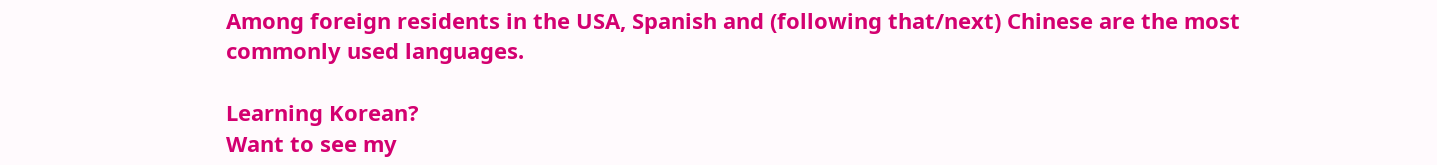Among foreign residents in the USA, Spanish and (following that/next) Chinese are the most commonly used languages.

Learning Korean?
Want to see my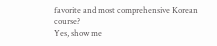favorite and most comprehensive Korean course?
Yes, show me